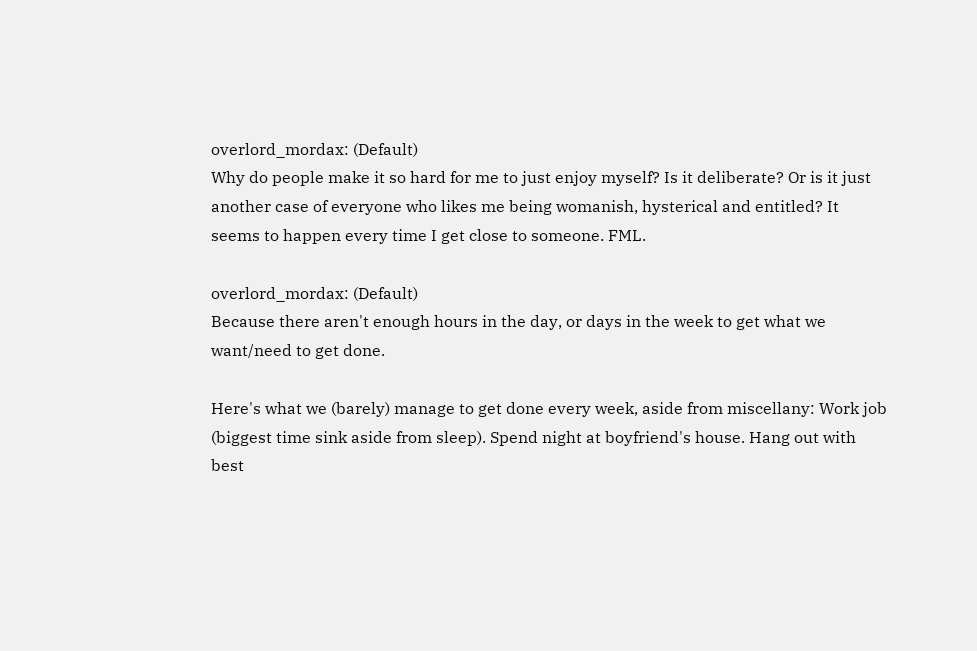overlord_mordax: (Default)
Why do people make it so hard for me to just enjoy myself? Is it deliberate? Or is it just another case of everyone who likes me being womanish, hysterical and entitled? It seems to happen every time I get close to someone. FML.

overlord_mordax: (Default)
Because there aren't enough hours in the day, or days in the week to get what we want/need to get done.

Here's what we (barely) manage to get done every week, aside from miscellany: Work job (biggest time sink aside from sleep). Spend night at boyfriend's house. Hang out with best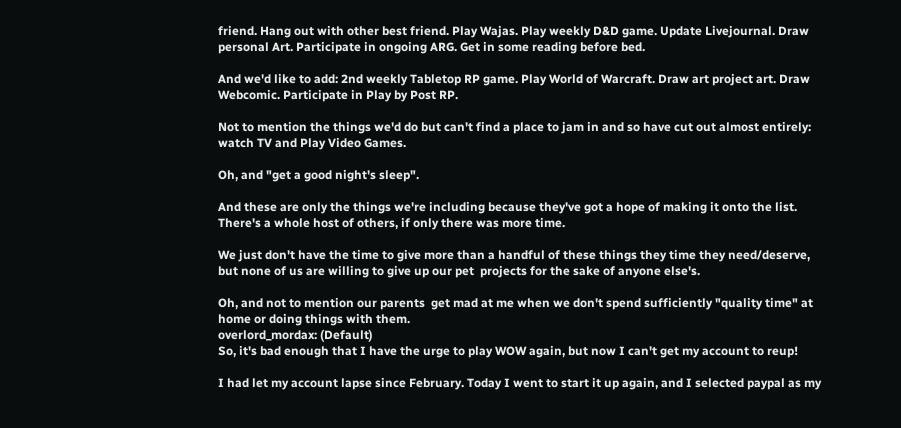friend. Hang out with other best friend. Play Wajas. Play weekly D&D game. Update Livejournal. Draw personal Art. Participate in ongoing ARG. Get in some reading before bed.

And we'd like to add: 2nd weekly Tabletop RP game. Play World of Warcraft. Draw art project art. Draw Webcomic. Participate in Play by Post RP.

Not to mention the things we'd do but can't find a place to jam in and so have cut out almost entirely: watch TV and Play Video Games.

Oh, and "get a good night's sleep".

And these are only the things we're including because they've got a hope of making it onto the list. There's a whole host of others, if only there was more time.

We just don't have the time to give more than a handful of these things they time they need/deserve, but none of us are willing to give up our pet  projects for the sake of anyone else's.

Oh, and not to mention our parents  get mad at me when we don't spend sufficiently "quality time" at home or doing things with them.
overlord_mordax: (Default)
So, it's bad enough that I have the urge to play WOW again, but now I can't get my account to reup!

I had let my account lapse since February. Today I went to start it up again, and I selected paypal as my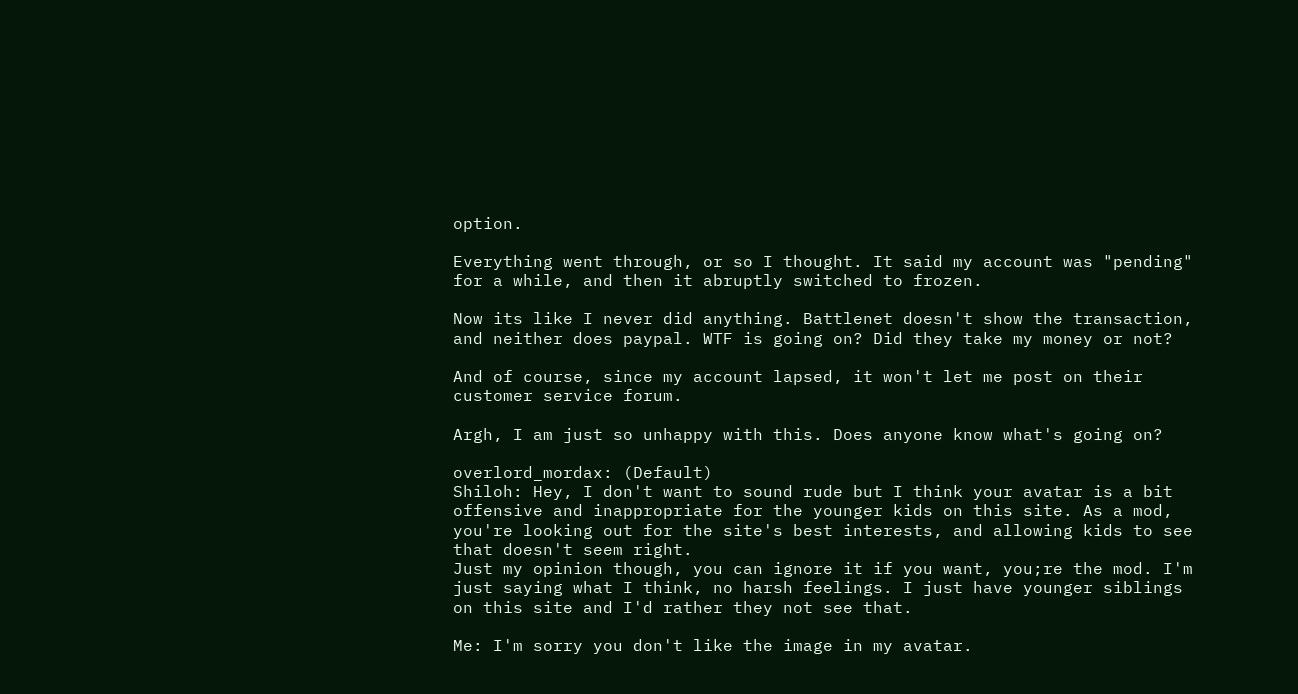option.

Everything went through, or so I thought. It said my account was "pending" for a while, and then it abruptly switched to frozen.

Now its like I never did anything. Battlenet doesn't show the transaction, and neither does paypal. WTF is going on? Did they take my money or not?

And of course, since my account lapsed, it won't let me post on their customer service forum.

Argh, I am just so unhappy with this. Does anyone know what's going on?

overlord_mordax: (Default)
Shiloh: Hey, I don't want to sound rude but I think your avatar is a bit offensive and inappropriate for the younger kids on this site. As a mod, you're looking out for the site's best interests, and allowing kids to see that doesn't seem right.
Just my opinion though, you can ignore it if you want, you;re the mod. I'm just saying what I think, no harsh feelings. I just have younger siblings on this site and I'd rather they not see that.

Me: I'm sorry you don't like the image in my avatar.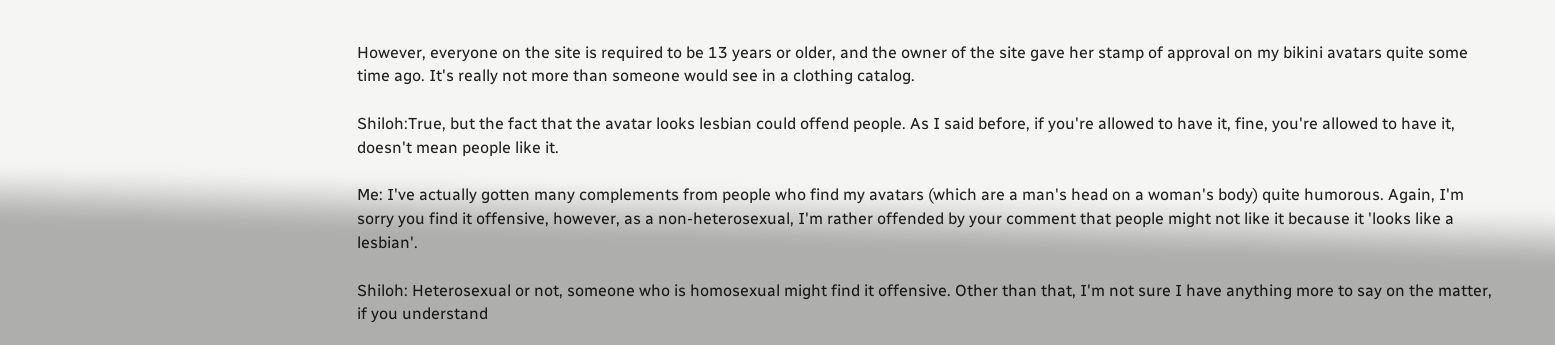However, everyone on the site is required to be 13 years or older, and the owner of the site gave her stamp of approval on my bikini avatars quite some time ago. It's really not more than someone would see in a clothing catalog.

Shiloh:True, but the fact that the avatar looks lesbian could offend people. As I said before, if you're allowed to have it, fine, you're allowed to have it, doesn't mean people like it.

Me: I've actually gotten many complements from people who find my avatars (which are a man's head on a woman's body) quite humorous. Again, I'm sorry you find it offensive, however, as a non-heterosexual, I'm rather offended by your comment that people might not like it because it 'looks like a lesbian'.

Shiloh: Heterosexual or not, someone who is homosexual might find it offensive. Other than that, I'm not sure I have anything more to say on the matter, if you understand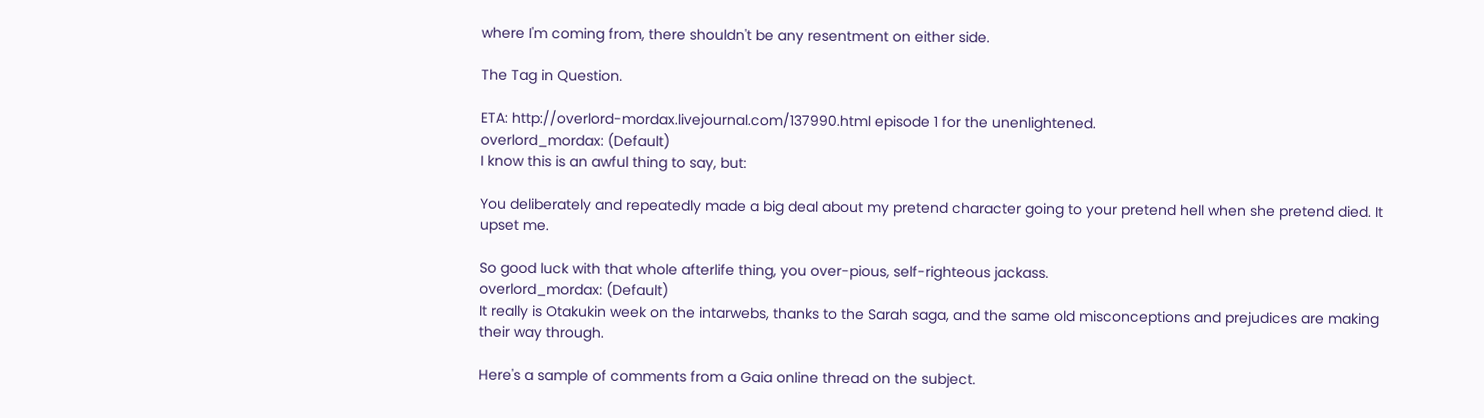where I'm coming from, there shouldn't be any resentment on either side.

The Tag in Question.

ETA: http://overlord-mordax.livejournal.com/137990.html episode 1 for the unenlightened.
overlord_mordax: (Default)
I know this is an awful thing to say, but:

You deliberately and repeatedly made a big deal about my pretend character going to your pretend hell when she pretend died. It upset me.

So good luck with that whole afterlife thing, you over-pious, self-righteous jackass.
overlord_mordax: (Default)
It really is Otakukin week on the intarwebs, thanks to the Sarah saga, and the same old misconceptions and prejudices are making their way through.

Here's a sample of comments from a Gaia online thread on the subject.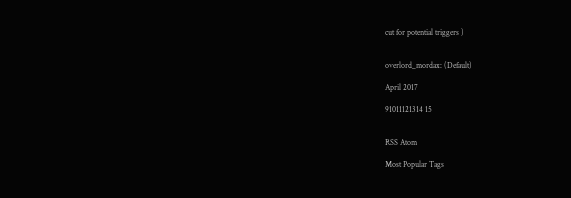cut for potential triggers )


overlord_mordax: (Default)

April 2017

91011121314 15


RSS Atom

Most Popular Tags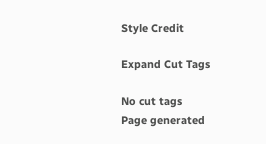Style Credit

Expand Cut Tags

No cut tags
Page generated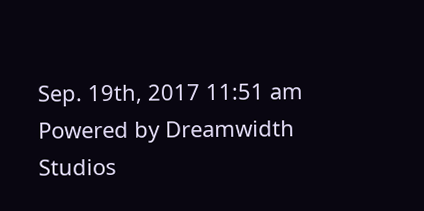Sep. 19th, 2017 11:51 am
Powered by Dreamwidth Studios